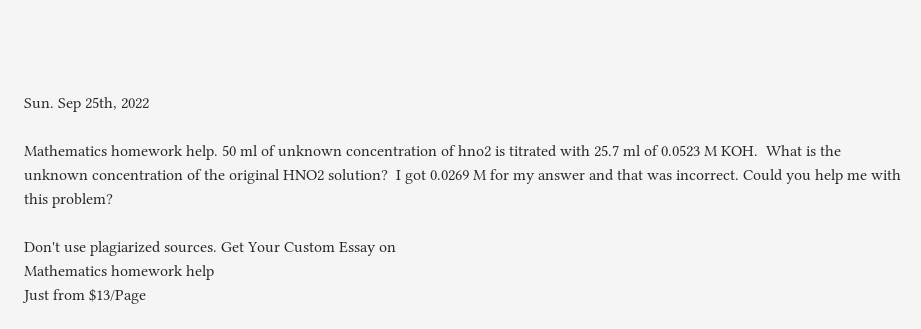Sun. Sep 25th, 2022

Mathematics homework help. 50 ml of unknown concentration of hno2 is titrated with 25.7 ml of 0.0523 M KOH.  What is the unknown concentration of the original HNO2 solution?  I got 0.0269 M for my answer and that was incorrect. Could you help me with this problem?

Don't use plagiarized sources. Get Your Custom Essay on
Mathematics homework help
Just from $13/Page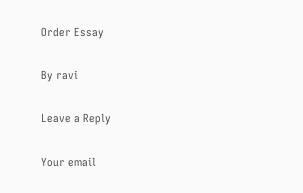Order Essay

By ravi

Leave a Reply

Your email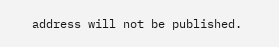address will not be published.